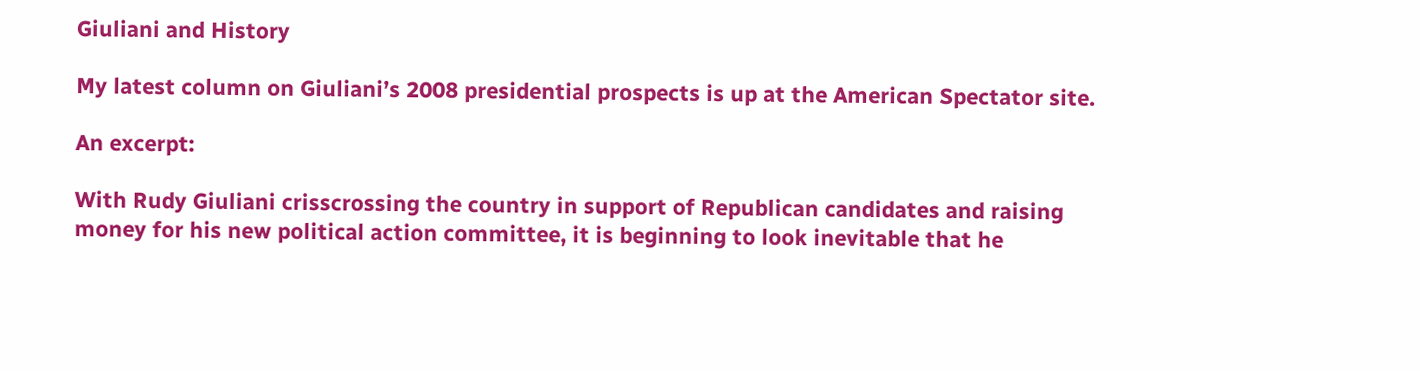Giuliani and History

My latest column on Giuliani’s 2008 presidential prospects is up at the American Spectator site.

An excerpt:

With Rudy Giuliani crisscrossing the country in support of Republican candidates and raising money for his new political action committee, it is beginning to look inevitable that he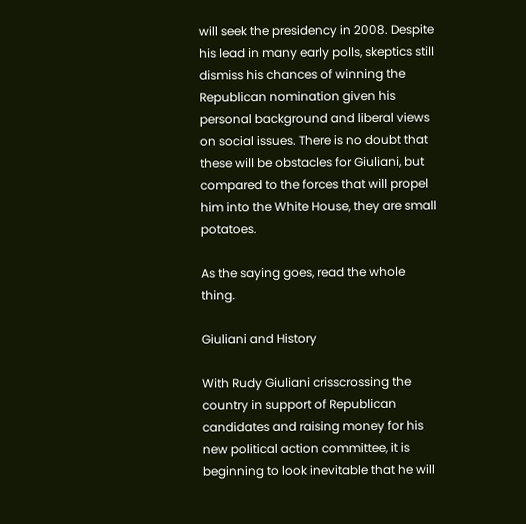will seek the presidency in 2008. Despite his lead in many early polls, skeptics still dismiss his chances of winning the Republican nomination given his personal background and liberal views on social issues. There is no doubt that these will be obstacles for Giuliani, but compared to the forces that will propel him into the White House, they are small potatoes.

As the saying goes, read the whole thing.

Giuliani and History

With Rudy Giuliani crisscrossing the country in support of Republican candidates and raising money for his new political action committee, it is beginning to look inevitable that he will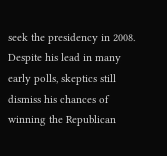seek the presidency in 2008. Despite his lead in many early polls, skeptics still dismiss his chances of winning the Republican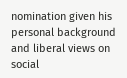nomination given his personal background and liberal views on social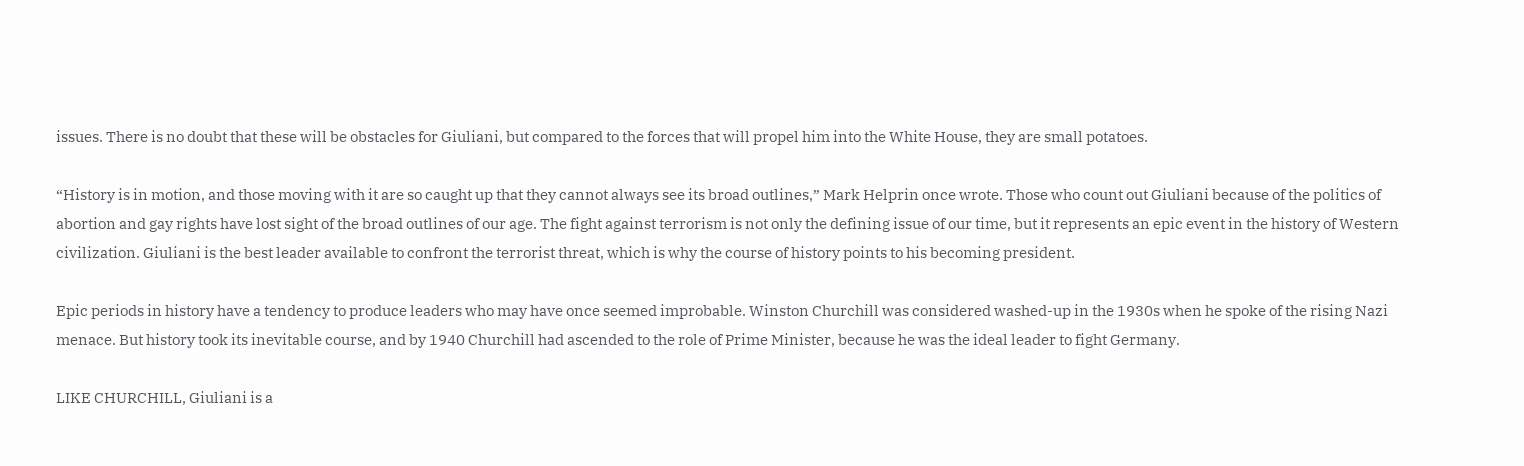issues. There is no doubt that these will be obstacles for Giuliani, but compared to the forces that will propel him into the White House, they are small potatoes.

“History is in motion, and those moving with it are so caught up that they cannot always see its broad outlines,” Mark Helprin once wrote. Those who count out Giuliani because of the politics of abortion and gay rights have lost sight of the broad outlines of our age. The fight against terrorism is not only the defining issue of our time, but it represents an epic event in the history of Western civilization. Giuliani is the best leader available to confront the terrorist threat, which is why the course of history points to his becoming president.

Epic periods in history have a tendency to produce leaders who may have once seemed improbable. Winston Churchill was considered washed-up in the 1930s when he spoke of the rising Nazi menace. But history took its inevitable course, and by 1940 Churchill had ascended to the role of Prime Minister, because he was the ideal leader to fight Germany.

LIKE CHURCHILL, Giuliani is a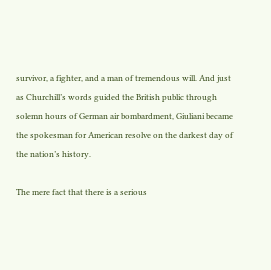survivor, a fighter, and a man of tremendous will. And just as Churchill’s words guided the British public through solemn hours of German air bombardment, Giuliani became the spokesman for American resolve on the darkest day of the nation’s history.

The mere fact that there is a serious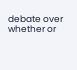debate over whether or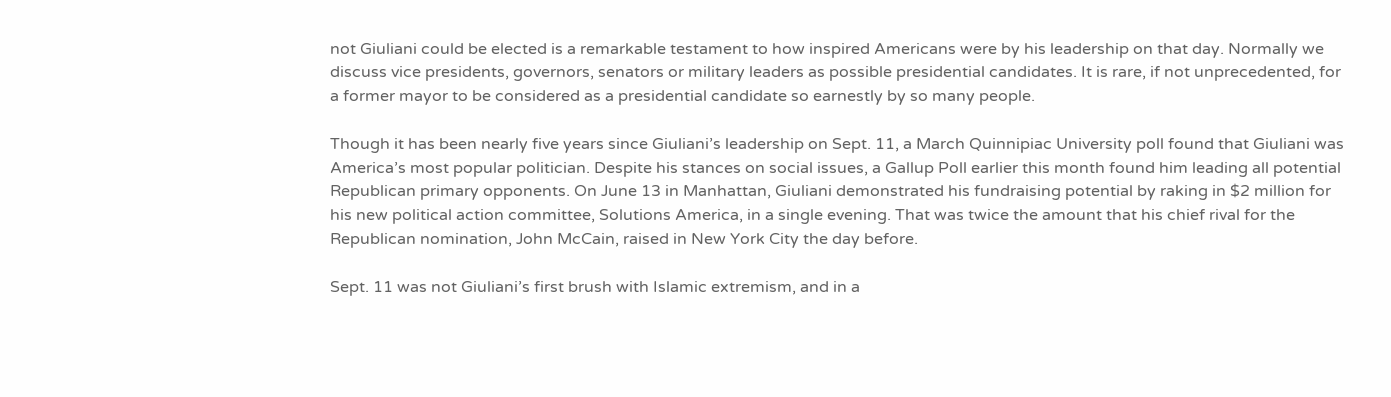not Giuliani could be elected is a remarkable testament to how inspired Americans were by his leadership on that day. Normally we discuss vice presidents, governors, senators or military leaders as possible presidential candidates. It is rare, if not unprecedented, for a former mayor to be considered as a presidential candidate so earnestly by so many people.

Though it has been nearly five years since Giuliani’s leadership on Sept. 11, a March Quinnipiac University poll found that Giuliani was America’s most popular politician. Despite his stances on social issues, a Gallup Poll earlier this month found him leading all potential Republican primary opponents. On June 13 in Manhattan, Giuliani demonstrated his fundraising potential by raking in $2 million for his new political action committee, Solutions America, in a single evening. That was twice the amount that his chief rival for the Republican nomination, John McCain, raised in New York City the day before.

Sept. 11 was not Giuliani’s first brush with Islamic extremism, and in a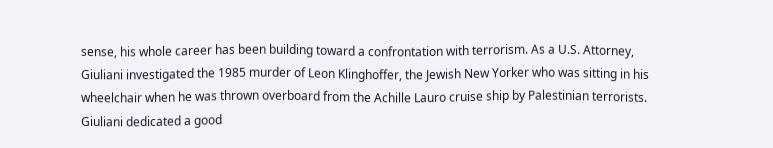sense, his whole career has been building toward a confrontation with terrorism. As a U.S. Attorney, Giuliani investigated the 1985 murder of Leon Klinghoffer, the Jewish New Yorker who was sitting in his wheelchair when he was thrown overboard from the Achille Lauro cruise ship by Palestinian terrorists. Giuliani dedicated a good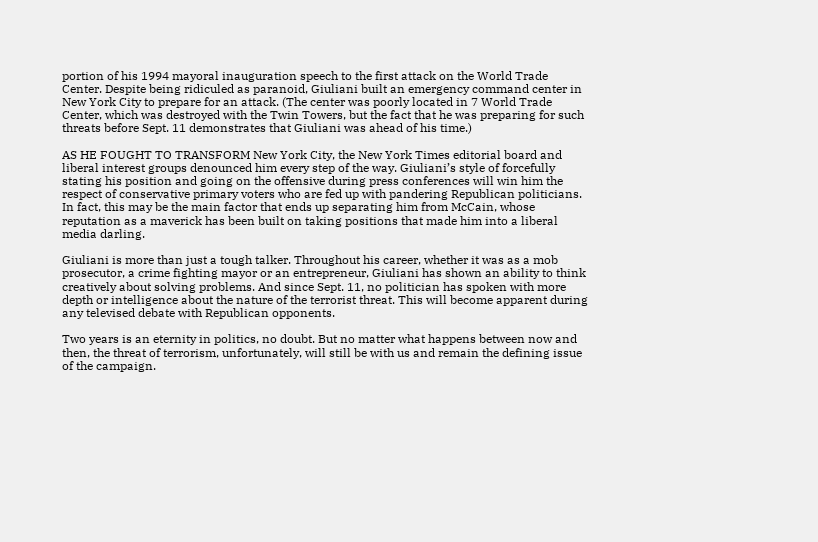portion of his 1994 mayoral inauguration speech to the first attack on the World Trade Center. Despite being ridiculed as paranoid, Giuliani built an emergency command center in New York City to prepare for an attack. (The center was poorly located in 7 World Trade Center, which was destroyed with the Twin Towers, but the fact that he was preparing for such threats before Sept. 11 demonstrates that Giuliani was ahead of his time.)

AS HE FOUGHT TO TRANSFORM New York City, the New York Times editorial board and liberal interest groups denounced him every step of the way. Giuliani’s style of forcefully stating his position and going on the offensive during press conferences will win him the respect of conservative primary voters who are fed up with pandering Republican politicians. In fact, this may be the main factor that ends up separating him from McCain, whose reputation as a maverick has been built on taking positions that made him into a liberal media darling.

Giuliani is more than just a tough talker. Throughout his career, whether it was as a mob prosecutor, a crime fighting mayor or an entrepreneur, Giuliani has shown an ability to think creatively about solving problems. And since Sept. 11, no politician has spoken with more depth or intelligence about the nature of the terrorist threat. This will become apparent during any televised debate with Republican opponents.

Two years is an eternity in politics, no doubt. But no matter what happens between now and then, the threat of terrorism, unfortunately, will still be with us and remain the defining issue of the campaign.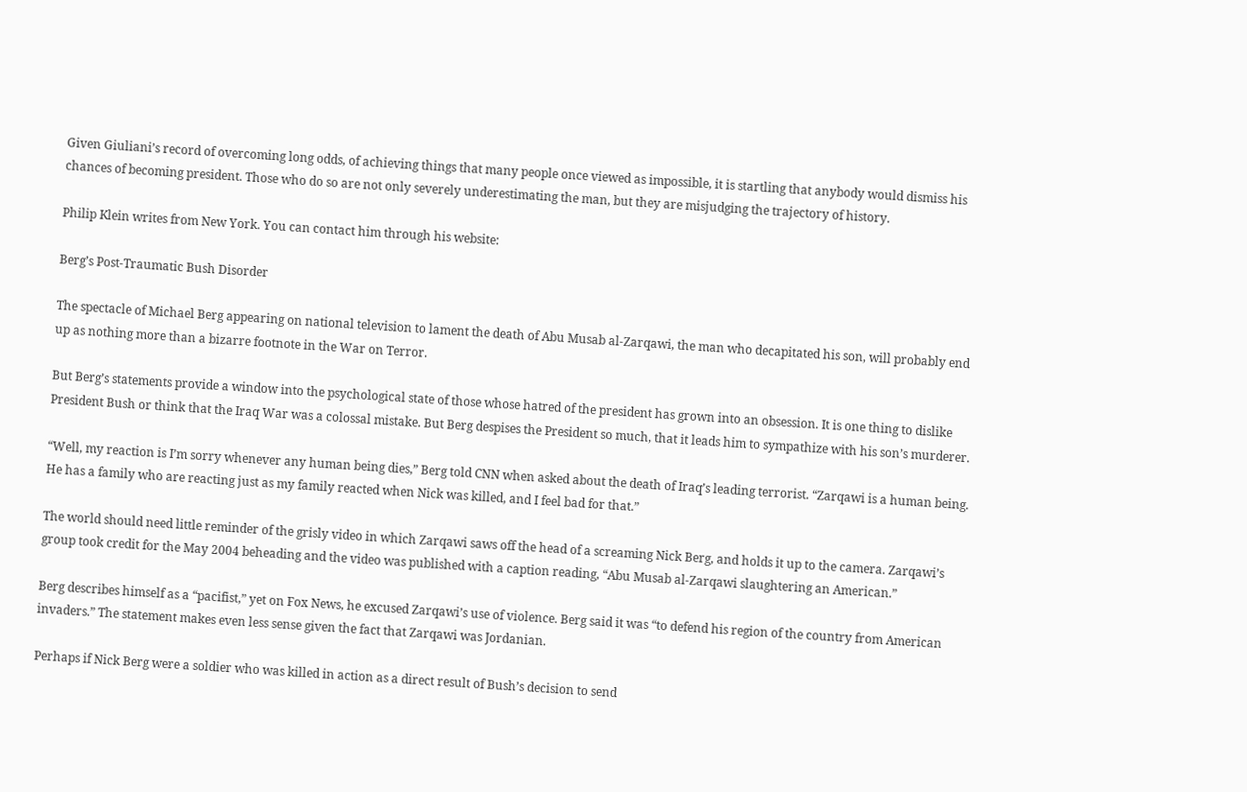Given Giuliani’s record of overcoming long odds, of achieving things that many people once viewed as impossible, it is startling that anybody would dismiss his chances of becoming president. Those who do so are not only severely underestimating the man, but they are misjudging the trajectory of history.

Philip Klein writes from New York. You can contact him through his website:

Berg’s Post-Traumatic Bush Disorder

The spectacle of Michael Berg appearing on national television to lament the death of Abu Musab al-Zarqawi, the man who decapitated his son, will probably end up as nothing more than a bizarre footnote in the War on Terror.

But Berg’s statements provide a window into the psychological state of those whose hatred of the president has grown into an obsession. It is one thing to dislike President Bush or think that the Iraq War was a colossal mistake. But Berg despises the President so much, that it leads him to sympathize with his son’s murderer.

“Well, my reaction is I’m sorry whenever any human being dies,” Berg told CNN when asked about the death of Iraq’s leading terrorist. “Zarqawi is a human being. He has a family who are reacting just as my family reacted when Nick was killed, and I feel bad for that.”

The world should need little reminder of the grisly video in which Zarqawi saws off the head of a screaming Nick Berg, and holds it up to the camera. Zarqawi’s group took credit for the May 2004 beheading and the video was published with a caption reading, “Abu Musab al-Zarqawi slaughtering an American.”

Berg describes himself as a “pacifist,” yet on Fox News, he excused Zarqawi’s use of violence. Berg said it was “to defend his region of the country from American invaders.” The statement makes even less sense given the fact that Zarqawi was Jordanian.

Perhaps if Nick Berg were a soldier who was killed in action as a direct result of Bush’s decision to send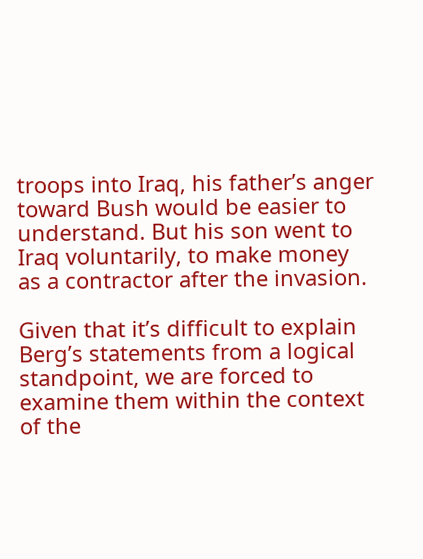troops into Iraq, his father’s anger toward Bush would be easier to understand. But his son went to Iraq voluntarily, to make money as a contractor after the invasion.

Given that it’s difficult to explain Berg’s statements from a logical standpoint, we are forced to examine them within the context of the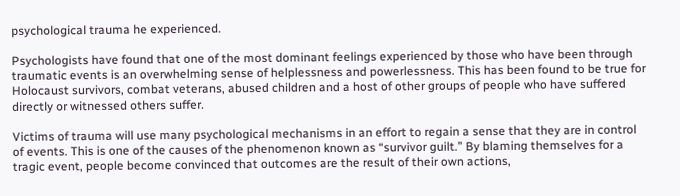psychological trauma he experienced.

Psychologists have found that one of the most dominant feelings experienced by those who have been through traumatic events is an overwhelming sense of helplessness and powerlessness. This has been found to be true for Holocaust survivors, combat veterans, abused children and a host of other groups of people who have suffered directly or witnessed others suffer.

Victims of trauma will use many psychological mechanisms in an effort to regain a sense that they are in control of events. This is one of the causes of the phenomenon known as “survivor guilt.” By blaming themselves for a tragic event, people become convinced that outcomes are the result of their own actions,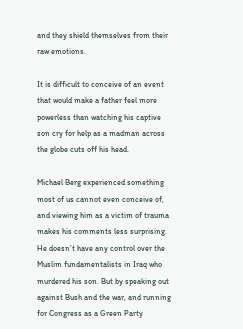and they shield themselves from their raw emotions.

It is difficult to conceive of an event that would make a father feel more powerless than watching his captive son cry for help as a madman across the globe cuts off his head.

Michael Berg experienced something most of us cannot even conceive of, and viewing him as a victim of trauma makes his comments less surprising. He doesn’t have any control over the Muslim fundamentalists in Iraq who murdered his son. But by speaking out against Bush and the war, and running for Congress as a Green Party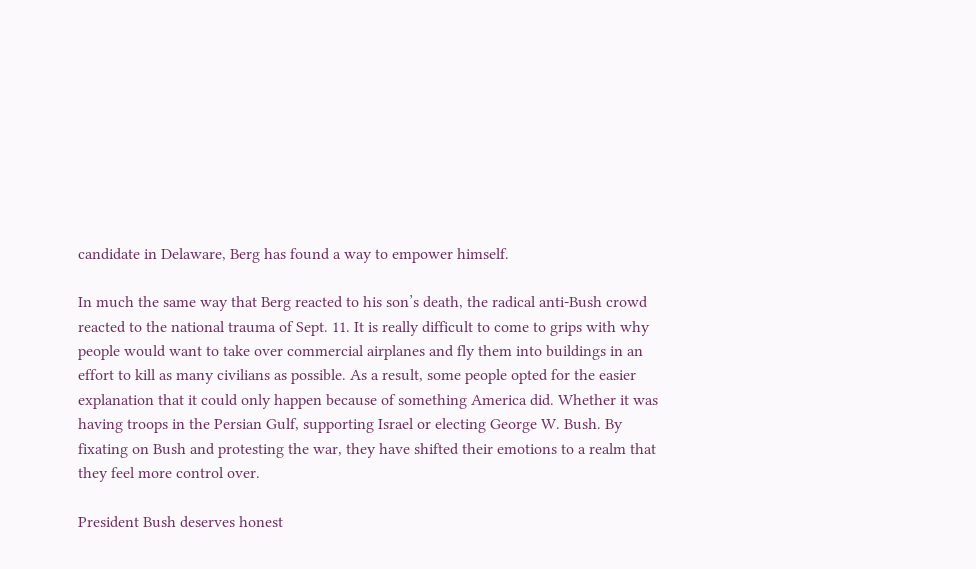candidate in Delaware, Berg has found a way to empower himself.

In much the same way that Berg reacted to his son’s death, the radical anti-Bush crowd reacted to the national trauma of Sept. 11. It is really difficult to come to grips with why people would want to take over commercial airplanes and fly them into buildings in an effort to kill as many civilians as possible. As a result, some people opted for the easier explanation that it could only happen because of something America did. Whether it was having troops in the Persian Gulf, supporting Israel or electing George W. Bush. By fixating on Bush and protesting the war, they have shifted their emotions to a realm that they feel more control over.

President Bush deserves honest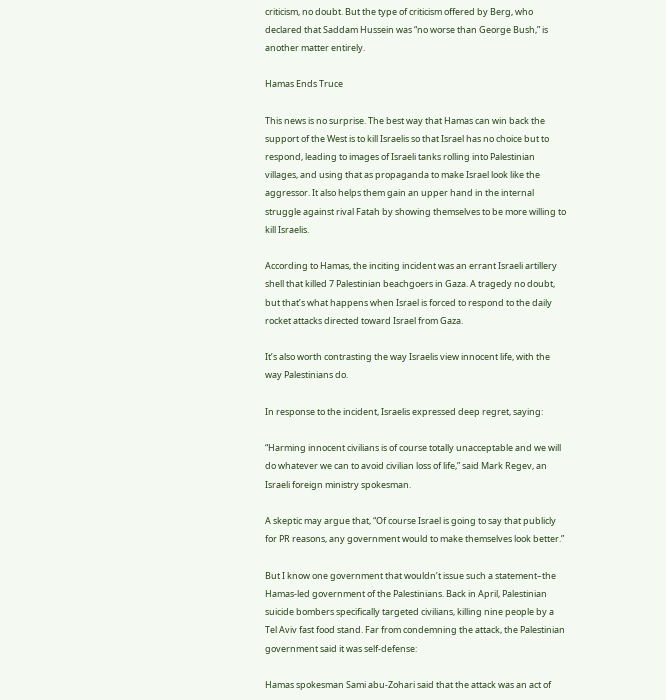criticism, no doubt. But the type of criticism offered by Berg, who declared that Saddam Hussein was “no worse than George Bush,” is another matter entirely.

Hamas Ends Truce

This news is no surprise. The best way that Hamas can win back the support of the West is to kill Israelis so that Israel has no choice but to respond, leading to images of Israeli tanks rolling into Palestinian villages, and using that as propaganda to make Israel look like the aggressor. It also helps them gain an upper hand in the internal struggle against rival Fatah by showing themselves to be more willing to kill Israelis.

According to Hamas, the inciting incident was an errant Israeli artillery shell that killed 7 Palestinian beachgoers in Gaza. A tragedy no doubt, but that’s what happens when Israel is forced to respond to the daily rocket attacks directed toward Israel from Gaza.

It’s also worth contrasting the way Israelis view innocent life, with the way Palestinians do.

In response to the incident, Israelis expressed deep regret, saying:

“Harming innocent civilians is of course totally unacceptable and we will do whatever we can to avoid civilian loss of life,” said Mark Regev, an Israeli foreign ministry spokesman.

A skeptic may argue that, “Of course Israel is going to say that publicly for PR reasons, any government would to make themselves look better.”

But I know one government that wouldn’t issue such a statement–the Hamas-led government of the Palestinians. Back in April, Palestinian suicide bombers specifically targeted civilians, killing nine people by a Tel Aviv fast food stand. Far from condemning the attack, the Palestinian government said it was self-defense:

Hamas spokesman Sami abu-Zohari said that the attack was an act of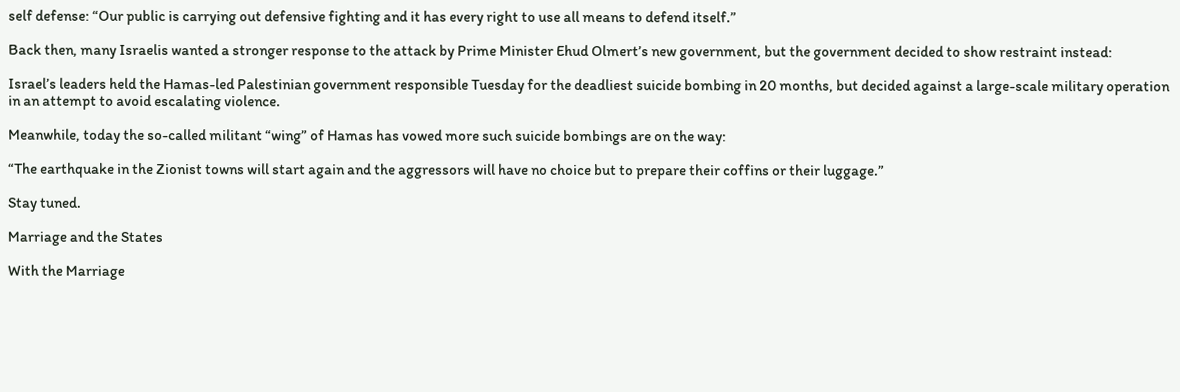self defense: “Our public is carrying out defensive fighting and it has every right to use all means to defend itself.”

Back then, many Israelis wanted a stronger response to the attack by Prime Minister Ehud Olmert’s new government, but the government decided to show restraint instead:

Israel’s leaders held the Hamas-led Palestinian government responsible Tuesday for the deadliest suicide bombing in 20 months, but decided against a large-scale military operation in an attempt to avoid escalating violence.

Meanwhile, today the so-called militant “wing” of Hamas has vowed more such suicide bombings are on the way:

“The earthquake in the Zionist towns will start again and the aggressors will have no choice but to prepare their coffins or their luggage.”

Stay tuned.

Marriage and the States

With the Marriage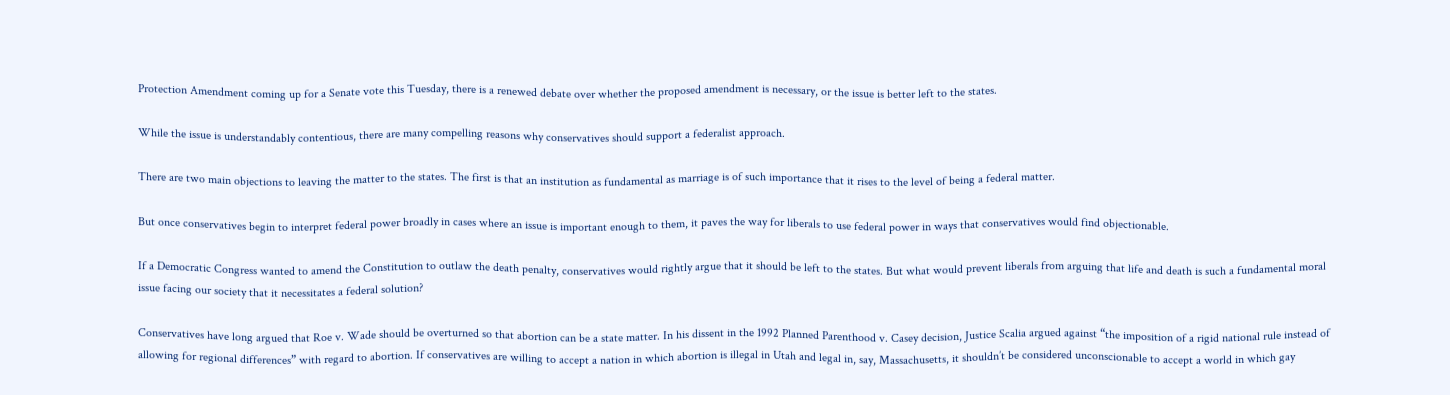Protection Amendment coming up for a Senate vote this Tuesday, there is a renewed debate over whether the proposed amendment is necessary, or the issue is better left to the states.

While the issue is understandably contentious, there are many compelling reasons why conservatives should support a federalist approach.

There are two main objections to leaving the matter to the states. The first is that an institution as fundamental as marriage is of such importance that it rises to the level of being a federal matter.

But once conservatives begin to interpret federal power broadly in cases where an issue is important enough to them, it paves the way for liberals to use federal power in ways that conservatives would find objectionable.

If a Democratic Congress wanted to amend the Constitution to outlaw the death penalty, conservatives would rightly argue that it should be left to the states. But what would prevent liberals from arguing that life and death is such a fundamental moral issue facing our society that it necessitates a federal solution?

Conservatives have long argued that Roe v. Wade should be overturned so that abortion can be a state matter. In his dissent in the 1992 Planned Parenthood v. Casey decision, Justice Scalia argued against “the imposition of a rigid national rule instead of allowing for regional differences” with regard to abortion. If conservatives are willing to accept a nation in which abortion is illegal in Utah and legal in, say, Massachusetts, it shouldn’t be considered unconscionable to accept a world in which gay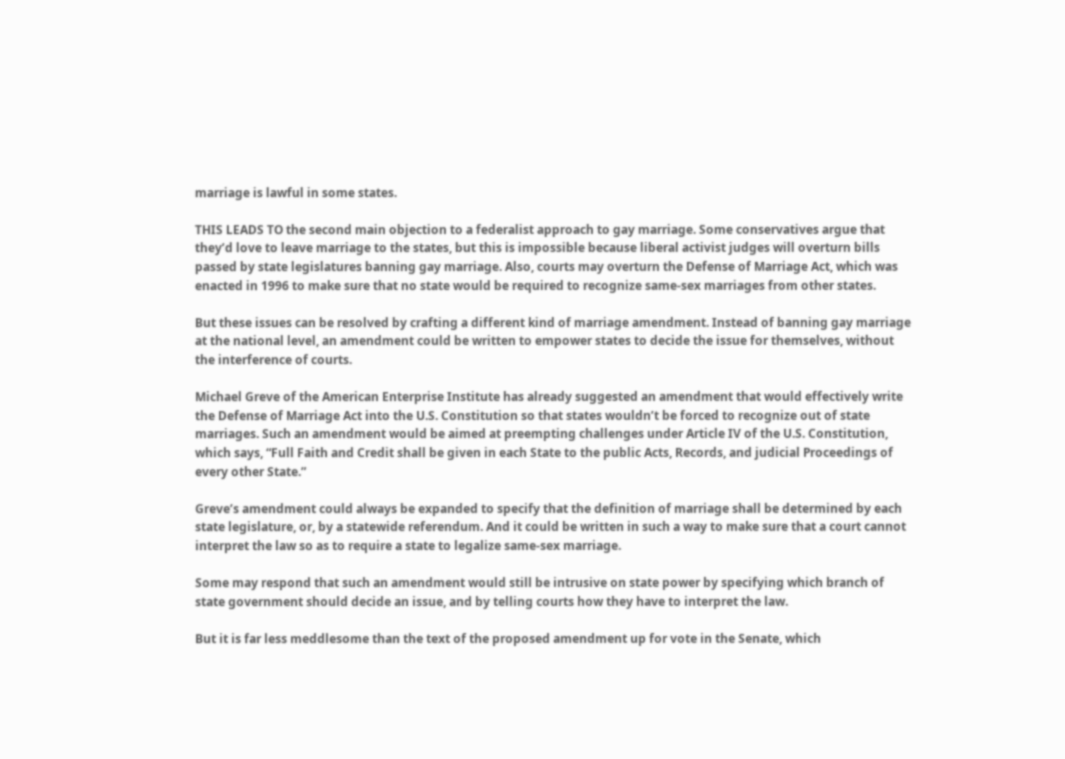marriage is lawful in some states.

THIS LEADS TO the second main objection to a federalist approach to gay marriage. Some conservatives argue that they’d love to leave marriage to the states, but this is impossible because liberal activist judges will overturn bills passed by state legislatures banning gay marriage. Also, courts may overturn the Defense of Marriage Act, which was enacted in 1996 to make sure that no state would be required to recognize same-sex marriages from other states.

But these issues can be resolved by crafting a different kind of marriage amendment. Instead of banning gay marriage at the national level, an amendment could be written to empower states to decide the issue for themselves, without the interference of courts.

Michael Greve of the American Enterprise Institute has already suggested an amendment that would effectively write the Defense of Marriage Act into the U.S. Constitution so that states wouldn’t be forced to recognize out of state marriages. Such an amendment would be aimed at preempting challenges under Article IV of the U.S. Constitution, which says, “Full Faith and Credit shall be given in each State to the public Acts, Records, and judicial Proceedings of every other State.”

Greve’s amendment could always be expanded to specify that the definition of marriage shall be determined by each state legislature, or, by a statewide referendum. And it could be written in such a way to make sure that a court cannot interpret the law so as to require a state to legalize same-sex marriage.

Some may respond that such an amendment would still be intrusive on state power by specifying which branch of state government should decide an issue, and by telling courts how they have to interpret the law.

But it is far less meddlesome than the text of the proposed amendment up for vote in the Senate, which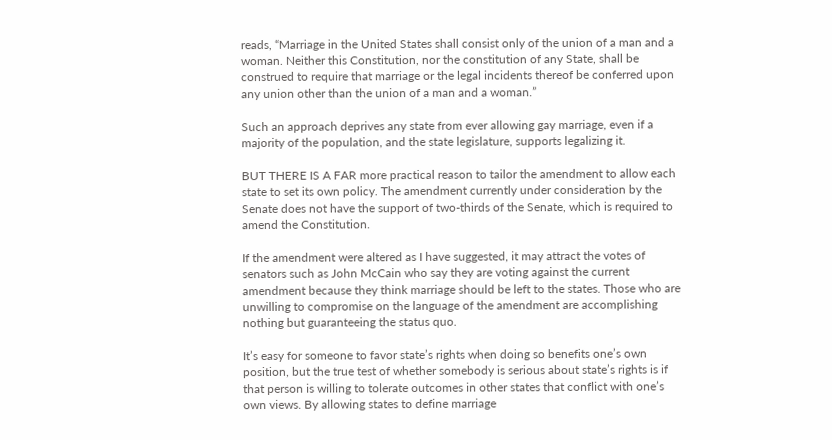reads, “Marriage in the United States shall consist only of the union of a man and a woman. Neither this Constitution, nor the constitution of any State, shall be construed to require that marriage or the legal incidents thereof be conferred upon any union other than the union of a man and a woman.”

Such an approach deprives any state from ever allowing gay marriage, even if a majority of the population, and the state legislature, supports legalizing it.

BUT THERE IS A FAR more practical reason to tailor the amendment to allow each state to set its own policy. The amendment currently under consideration by the Senate does not have the support of two-thirds of the Senate, which is required to amend the Constitution.

If the amendment were altered as I have suggested, it may attract the votes of senators such as John McCain who say they are voting against the current amendment because they think marriage should be left to the states. Those who are unwilling to compromise on the language of the amendment are accomplishing nothing but guaranteeing the status quo.

It’s easy for someone to favor state’s rights when doing so benefits one’s own position, but the true test of whether somebody is serious about state’s rights is if that person is willing to tolerate outcomes in other states that conflict with one’s own views. By allowing states to define marriage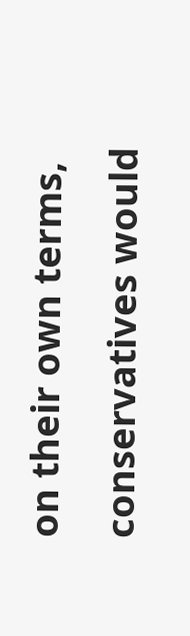on their own terms, conservatives would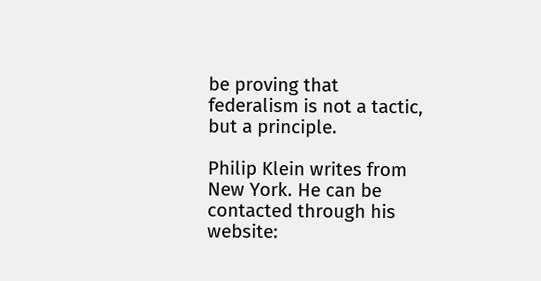be proving that federalism is not a tactic, but a principle.

Philip Klein writes from New York. He can be contacted through his website: